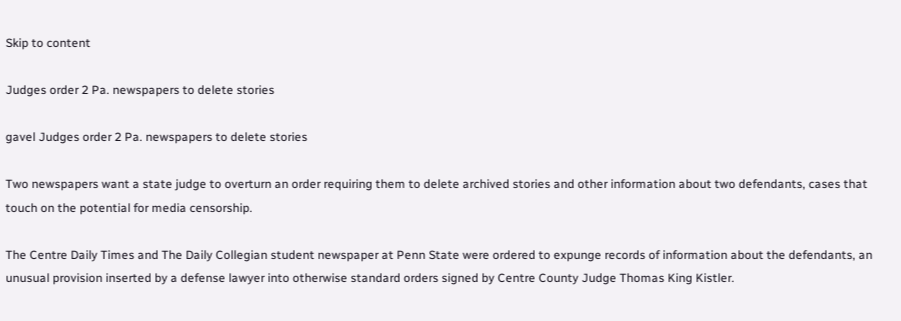Skip to content

Judges order 2 Pa. newspapers to delete stories

gavel Judges order 2 Pa. newspapers to delete stories

Two newspapers want a state judge to overturn an order requiring them to delete archived stories and other information about two defendants, cases that touch on the potential for media censorship.

The Centre Daily Times and The Daily Collegian student newspaper at Penn State were ordered to expunge records of information about the defendants, an unusual provision inserted by a defense lawyer into otherwise standard orders signed by Centre County Judge Thomas King Kistler.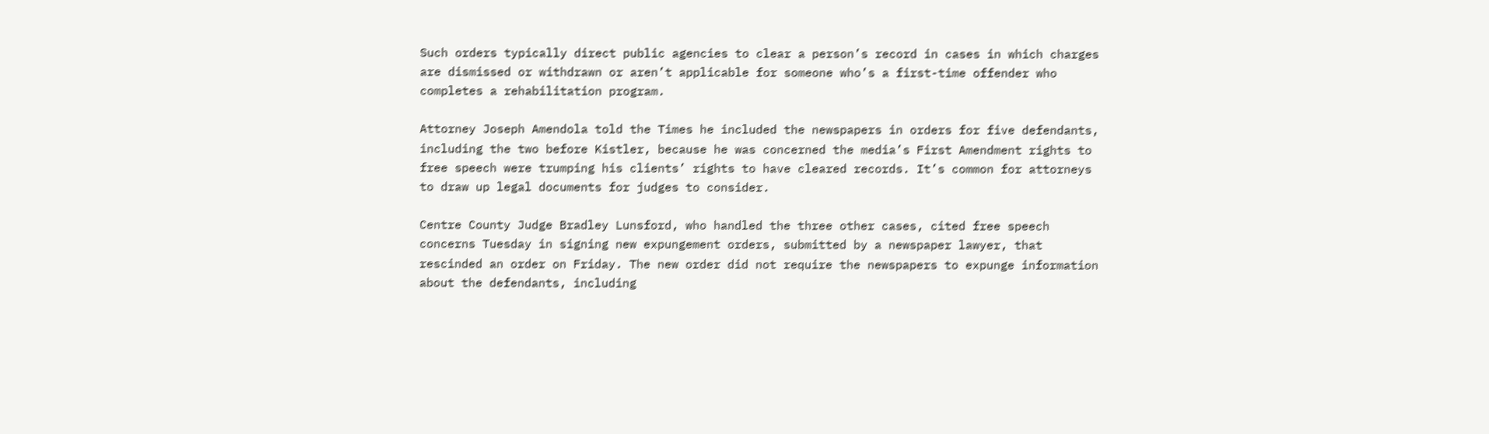Such orders typically direct public agencies to clear a person’s record in cases in which charges are dismissed or withdrawn or aren’t applicable for someone who’s a first-time offender who completes a rehabilitation program.

Attorney Joseph Amendola told the Times he included the newspapers in orders for five defendants, including the two before Kistler, because he was concerned the media’s First Amendment rights to free speech were trumping his clients’ rights to have cleared records. It’s common for attorneys to draw up legal documents for judges to consider.

Centre County Judge Bradley Lunsford, who handled the three other cases, cited free speech concerns Tuesday in signing new expungement orders, submitted by a newspaper lawyer, that rescinded an order on Friday. The new order did not require the newspapers to expunge information about the defendants, including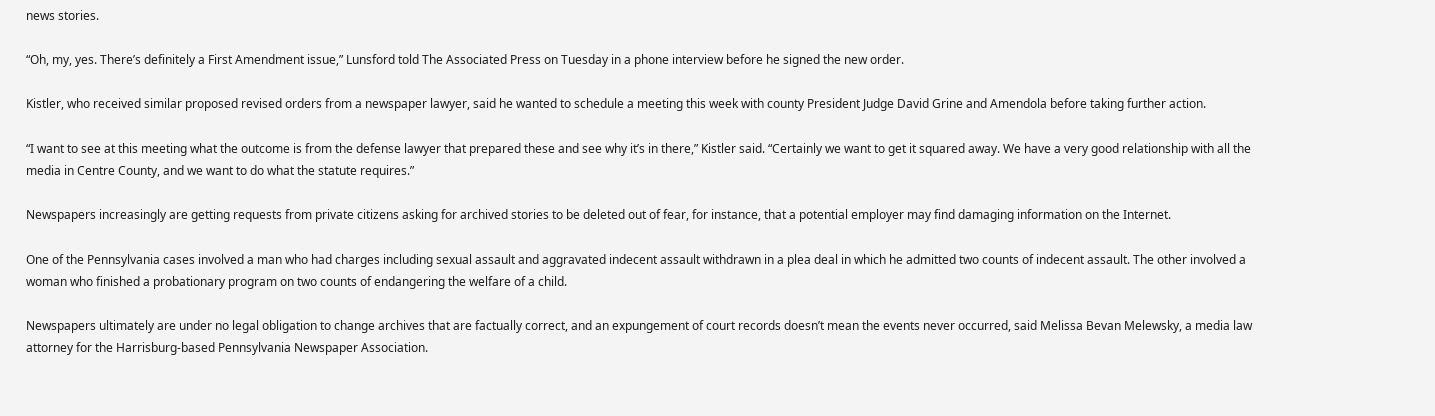news stories.

“Oh, my, yes. There’s definitely a First Amendment issue,” Lunsford told The Associated Press on Tuesday in a phone interview before he signed the new order.

Kistler, who received similar proposed revised orders from a newspaper lawyer, said he wanted to schedule a meeting this week with county President Judge David Grine and Amendola before taking further action.

“I want to see at this meeting what the outcome is from the defense lawyer that prepared these and see why it’s in there,” Kistler said. “Certainly we want to get it squared away. We have a very good relationship with all the media in Centre County, and we want to do what the statute requires.”

Newspapers increasingly are getting requests from private citizens asking for archived stories to be deleted out of fear, for instance, that a potential employer may find damaging information on the Internet.

One of the Pennsylvania cases involved a man who had charges including sexual assault and aggravated indecent assault withdrawn in a plea deal in which he admitted two counts of indecent assault. The other involved a woman who finished a probationary program on two counts of endangering the welfare of a child.

Newspapers ultimately are under no legal obligation to change archives that are factually correct, and an expungement of court records doesn’t mean the events never occurred, said Melissa Bevan Melewsky, a media law attorney for the Harrisburg-based Pennsylvania Newspaper Association.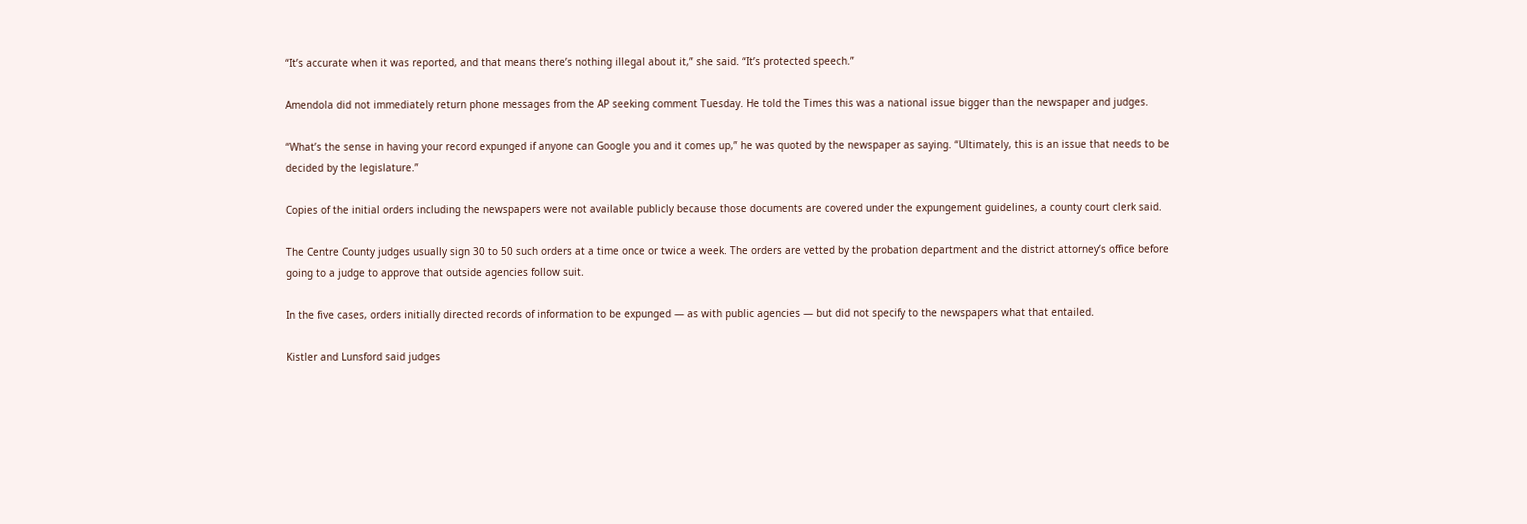“It’s accurate when it was reported, and that means there’s nothing illegal about it,” she said. “It’s protected speech.”

Amendola did not immediately return phone messages from the AP seeking comment Tuesday. He told the Times this was a national issue bigger than the newspaper and judges.

“What’s the sense in having your record expunged if anyone can Google you and it comes up,” he was quoted by the newspaper as saying. “Ultimately, this is an issue that needs to be decided by the legislature.”

Copies of the initial orders including the newspapers were not available publicly because those documents are covered under the expungement guidelines, a county court clerk said.

The Centre County judges usually sign 30 to 50 such orders at a time once or twice a week. The orders are vetted by the probation department and the district attorney’s office before going to a judge to approve that outside agencies follow suit.

In the five cases, orders initially directed records of information to be expunged — as with public agencies — but did not specify to the newspapers what that entailed.

Kistler and Lunsford said judges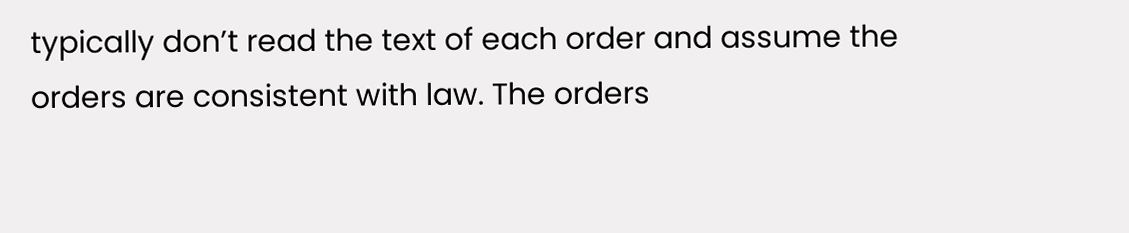typically don’t read the text of each order and assume the orders are consistent with law. The orders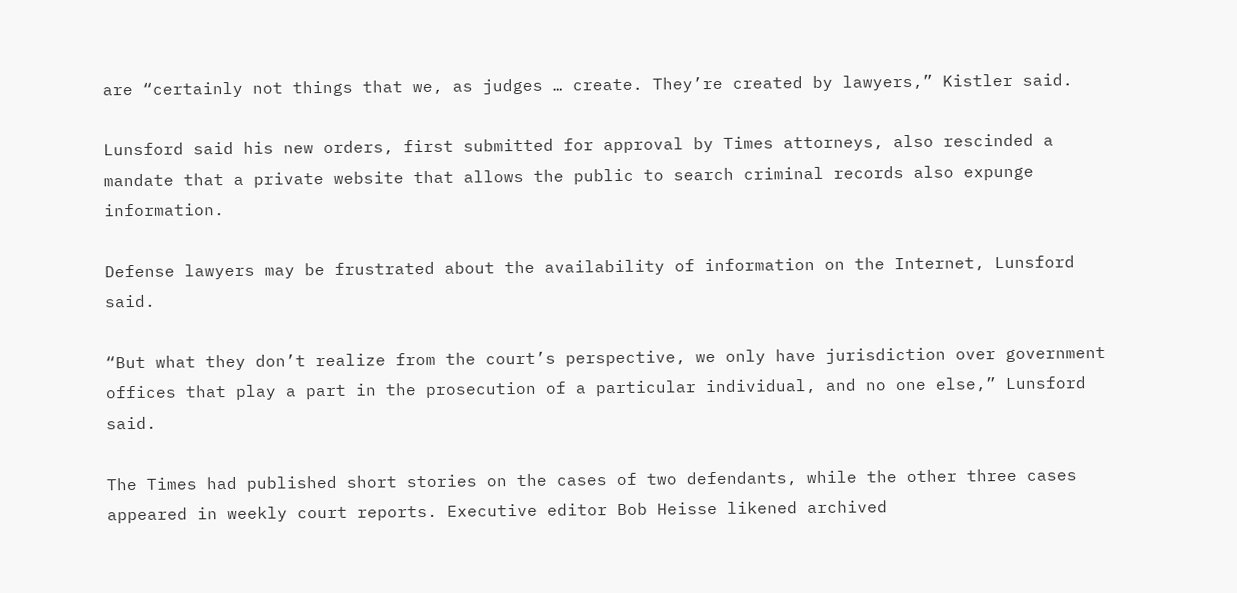are “certainly not things that we, as judges … create. They’re created by lawyers,” Kistler said.

Lunsford said his new orders, first submitted for approval by Times attorneys, also rescinded a mandate that a private website that allows the public to search criminal records also expunge information.

Defense lawyers may be frustrated about the availability of information on the Internet, Lunsford said.

“But what they don’t realize from the court’s perspective, we only have jurisdiction over government offices that play a part in the prosecution of a particular individual, and no one else,” Lunsford said.

The Times had published short stories on the cases of two defendants, while the other three cases appeared in weekly court reports. Executive editor Bob Heisse likened archived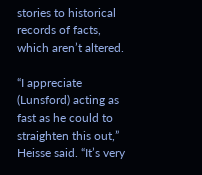stories to historical records of facts, which aren’t altered.

“I appreciate (Lunsford) acting as fast as he could to straighten this out,” Heisse said. “It’s very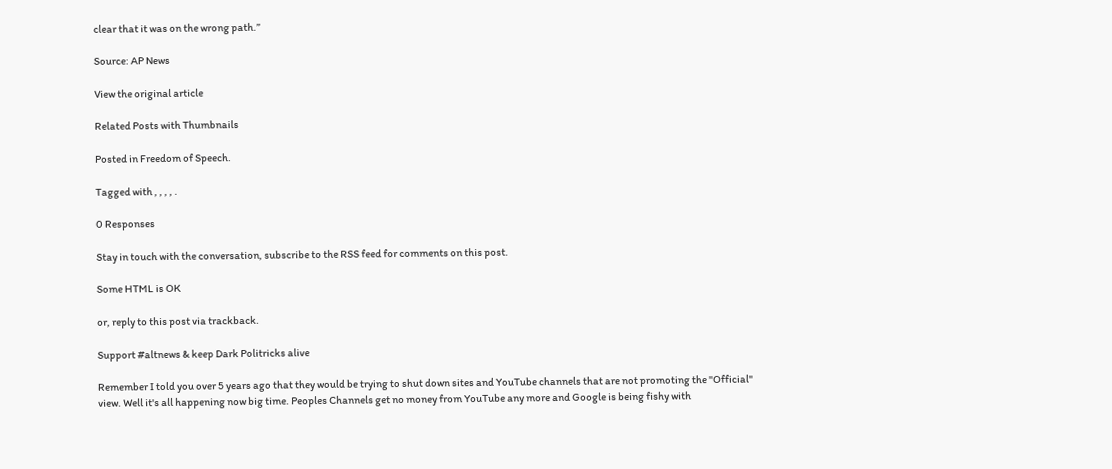clear that it was on the wrong path.”

Source: AP News

View the original article

Related Posts with Thumbnails

Posted in Freedom of Speech.

Tagged with , , , , .

0 Responses

Stay in touch with the conversation, subscribe to the RSS feed for comments on this post.

Some HTML is OK

or, reply to this post via trackback.

Support #altnews & keep Dark Politricks alive

Remember I told you over 5 years ago that they would be trying to shut down sites and YouTube channels that are not promoting the "Official" view. Well it's all happening now big time. Peoples Channels get no money from YouTube any more and Google is being fishy with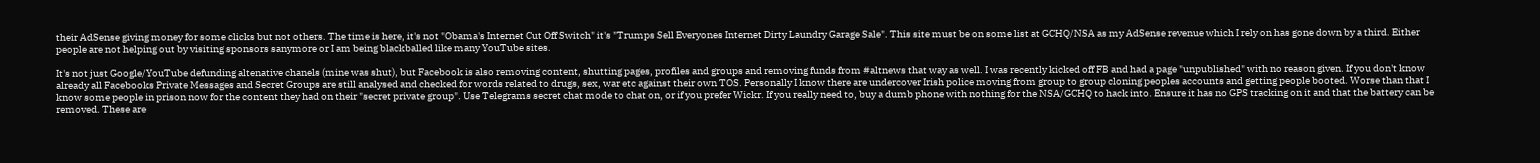their AdSense giving money for some clicks but not others. The time is here, it's not "Obama's Internet Cut Off Switch" it's "Trumps Sell Everyones Internet Dirty Laundry Garage Sale". This site must be on some list at GCHQ/NSA as my AdSense revenue which I rely on has gone down by a third. Either people are not helping out by visiting sponsors sanymore or I am being blackballed like many YouTube sites.

It's not just Google/YouTube defunding altenative chanels (mine was shut), but Facebook is also removing content, shutting pages, profiles and groups and removing funds from #altnews that way as well. I was recently kicked off FB and had a page "unpublished" with no reason given. If you don't know already all Facebooks Private Messages and Secret Groups are still analysed and checked for words related to drugs, sex, war etc against their own TOS. Personally I know there are undercover Irish police moving from group to group cloning peoples accounts and getting people booted. Worse than that I know some people in prison now for the content they had on their "secret private group". Use Telegrams secret chat mode to chat on, or if you prefer Wickr. If you really need to, buy a dumb phone with nothing for the NSA/GCHQ to hack into. Ensure it has no GPS tracking on it and that the battery can be removed. These are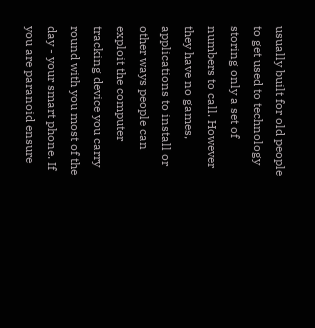usually built for old people to get used to technology storing only a set of numbers to call. However they have no games, applications to install or other ways people can exploit the computer tracking device you carry round with you most of the day - your smart phone. If you are paranoid ensure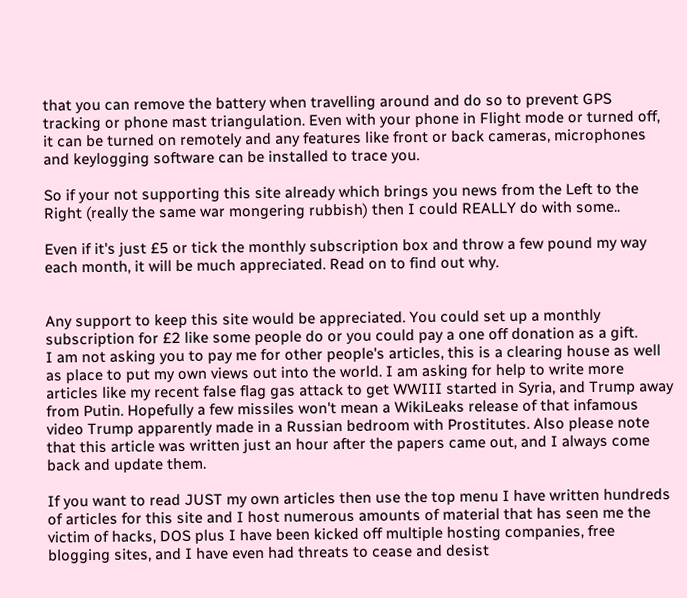that you can remove the battery when travelling around and do so to prevent GPS tracking or phone mast triangulation. Even with your phone in Flight mode or turned off, it can be turned on remotely and any features like front or back cameras, microphones and keylogging software can be installed to trace you.

So if your not supporting this site already which brings you news from the Left to the Right (really the same war mongering rubbish) then I could REALLY do with some..

Even if it's just £5 or tick the monthly subscription box and throw a few pound my way each month, it will be much appreciated. Read on to find out why.


Any support to keep this site would be appreciated. You could set up a monthly subscription for £2 like some people do or you could pay a one off donation as a gift.
I am not asking you to pay me for other people's articles, this is a clearing house as well as place to put my own views out into the world. I am asking for help to write more articles like my recent false flag gas attack to get WWIII started in Syria, and Trump away from Putin. Hopefully a few missiles won't mean a WikiLeaks release of that infamous video Trump apparently made in a Russian bedroom with Prostitutes. Also please note that this article was written just an hour after the papers came out, and I always come back and update them.

If you want to read JUST my own articles then use the top menu I have written hundreds of articles for this site and I host numerous amounts of material that has seen me the victim of hacks, DOS plus I have been kicked off multiple hosting companies, free blogging sites, and I have even had threats to cease and desist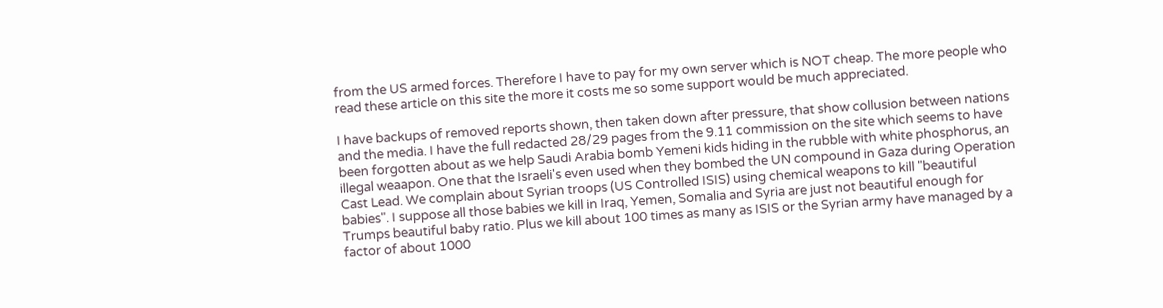from the US armed forces. Therefore I have to pay for my own server which is NOT cheap. The more people who read these article on this site the more it costs me so some support would be much appreciated.

I have backups of removed reports shown, then taken down after pressure, that show collusion between nations and the media. I have the full redacted 28/29 pages from the 9.11 commission on the site which seems to have been forgotten about as we help Saudi Arabia bomb Yemeni kids hiding in the rubble with white phosphorus, an illegal weaapon. One that the Israeli's even used when they bombed the UN compound in Gaza during Operation Cast Lead. We complain about Syrian troops (US Controlled ISIS) using chemical weapons to kill "beautiful babies". I suppose all those babies we kill in Iraq, Yemen, Somalia and Syria are just not beautiful enough for Trumps beautiful baby ratio. Plus we kill about 100 times as many as ISIS or the Syrian army have managed by a factor of about 1000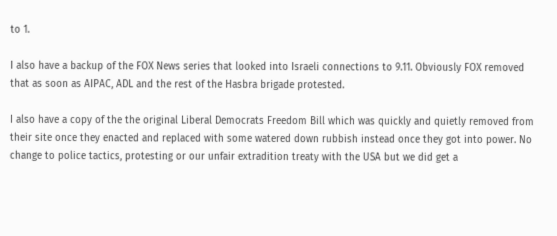to 1.

I also have a backup of the FOX News series that looked into Israeli connections to 9.11. Obviously FOX removed that as soon as AIPAC, ADL and the rest of the Hasbra brigade protested.

I also have a copy of the the original Liberal Democrats Freedom Bill which was quickly and quietly removed from their site once they enacted and replaced with some watered down rubbish instead once they got into power. No change to police tactics, protesting or our unfair extradition treaty with the USA but we did get a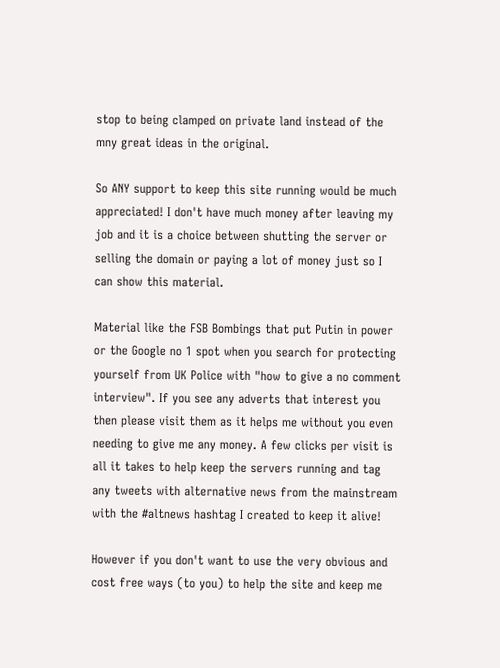stop to being clamped on private land instead of the mny great ideas in the original.

So ANY support to keep this site running would be much appreciated! I don't have much money after leaving my job and it is a choice between shutting the server or selling the domain or paying a lot of money just so I can show this material.

Material like the FSB Bombings that put Putin in power or the Google no 1 spot when you search for protecting yourself from UK Police with "how to give a no comment interview". If you see any adverts that interest you then please visit them as it helps me without you even needing to give me any money. A few clicks per visit is all it takes to help keep the servers running and tag any tweets with alternative news from the mainstream with the #altnews hashtag I created to keep it alive!

However if you don't want to use the very obvious and cost free ways (to you) to help the site and keep me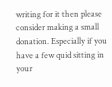writing for it then please consider making a small donation. Especially if you have a few quid sitting in your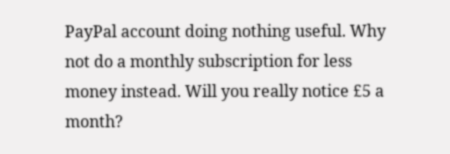PayPal account doing nothing useful. Why not do a monthly subscription for less money instead. Will you really notice £5 a month?